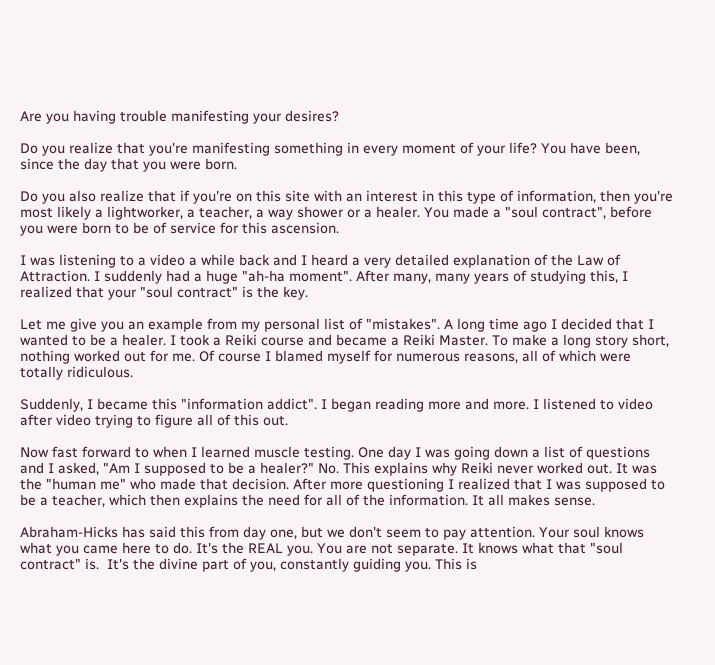Are you having trouble manifesting your desires?

Do you realize that you're manifesting something in every moment of your life? You have been, since the day that you were born.

Do you also realize that if you're on this site with an interest in this type of information, then you're most likely a lightworker, a teacher, a way shower or a healer. You made a "soul contract", before you were born to be of service for this ascension.

I was listening to a video a while back and I heard a very detailed explanation of the Law of Attraction. I suddenly had a huge "ah-ha moment". After many, many years of studying this, I realized that your "soul contract" is the key.

Let me give you an example from my personal list of "mistakes". A long time ago I decided that I wanted to be a healer. I took a Reiki course and became a Reiki Master. To make a long story short, nothing worked out for me. Of course I blamed myself for numerous reasons, all of which were totally ridiculous.

Suddenly, I became this "information addict". I began reading more and more. I listened to video after video trying to figure all of this out.

Now fast forward to when I learned muscle testing. One day I was going down a list of questions and I asked, "Am I supposed to be a healer?" No. This explains why Reiki never worked out. It was the "human me" who made that decision. After more questioning I realized that I was supposed to be a teacher, which then explains the need for all of the information. It all makes sense.

Abraham-Hicks has said this from day one, but we don't seem to pay attention. Your soul knows what you came here to do. It's the REAL you. You are not separate. It knows what that "soul contract" is.  It's the divine part of you, constantly guiding you. This is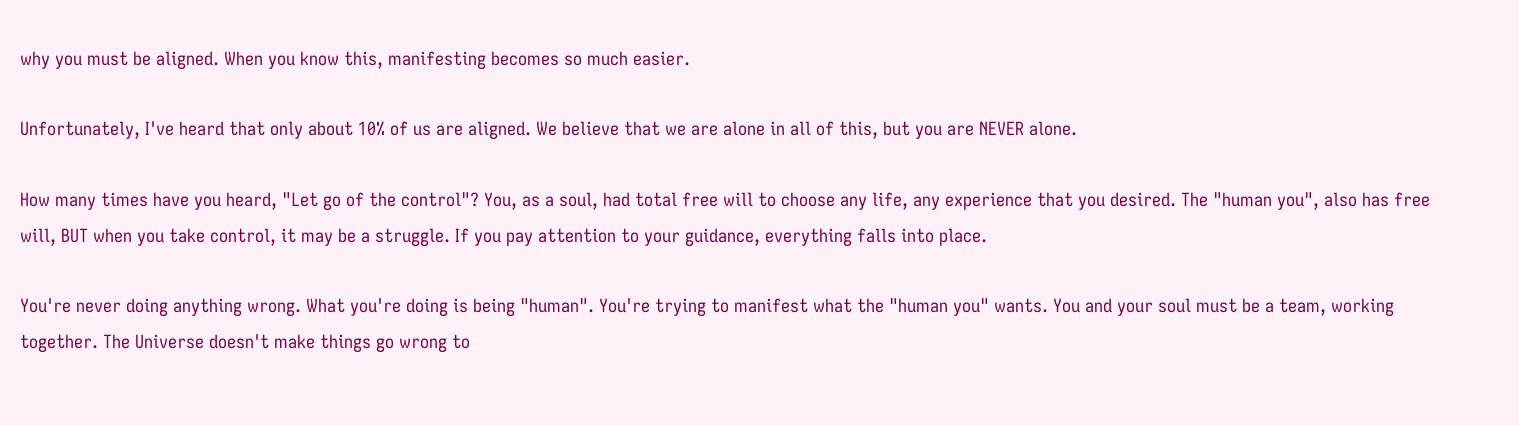why you must be aligned. When you know this, manifesting becomes so much easier.

Unfortunately, I've heard that only about 10% of us are aligned. We believe that we are alone in all of this, but you are NEVER alone.

How many times have you heard, "Let go of the control"? You, as a soul, had total free will to choose any life, any experience that you desired. The "human you", also has free will, BUT when you take control, it may be a struggle. If you pay attention to your guidance, everything falls into place.

You're never doing anything wrong. What you're doing is being "human". You're trying to manifest what the "human you" wants. You and your soul must be a team, working together. The Universe doesn't make things go wrong to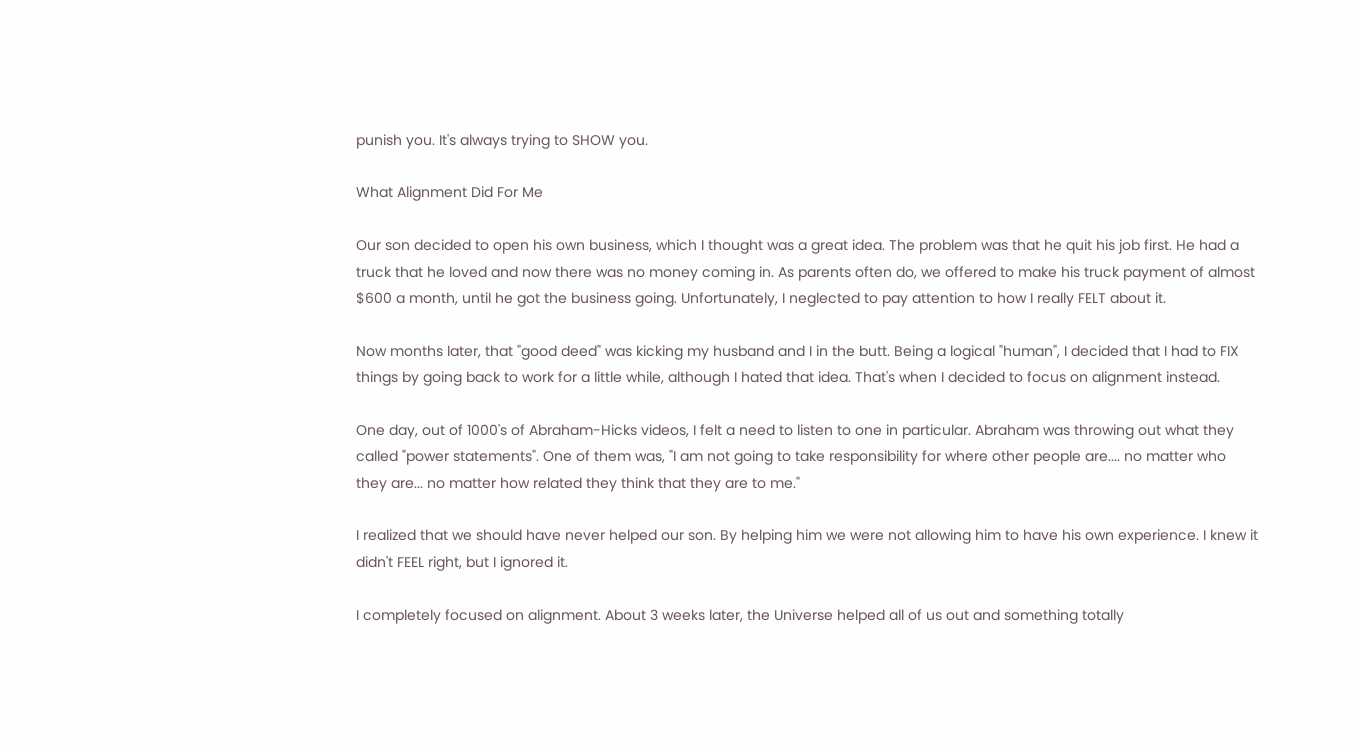punish you. It's always trying to SHOW you.

What Alignment Did For Me

Our son decided to open his own business, which I thought was a great idea. The problem was that he quit his job first. He had a truck that he loved and now there was no money coming in. As parents often do, we offered to make his truck payment of almost $600 a month, until he got the business going. Unfortunately, I neglected to pay attention to how I really FELT about it.

Now months later, that "good deed" was kicking my husband and I in the butt. Being a logical "human", I decided that I had to FIX things by going back to work for a little while, although I hated that idea. That's when I decided to focus on alignment instead.

One day, out of 1000's of Abraham-Hicks videos, I felt a need to listen to one in particular. Abraham was throwing out what they called "power statements". One of them was, "I am not going to take responsibility for where other people are.... no matter who they are... no matter how related they think that they are to me."

I realized that we should have never helped our son. By helping him we were not allowing him to have his own experience. I knew it didn't FEEL right, but I ignored it.

I completely focused on alignment. About 3 weeks later, the Universe helped all of us out and something totally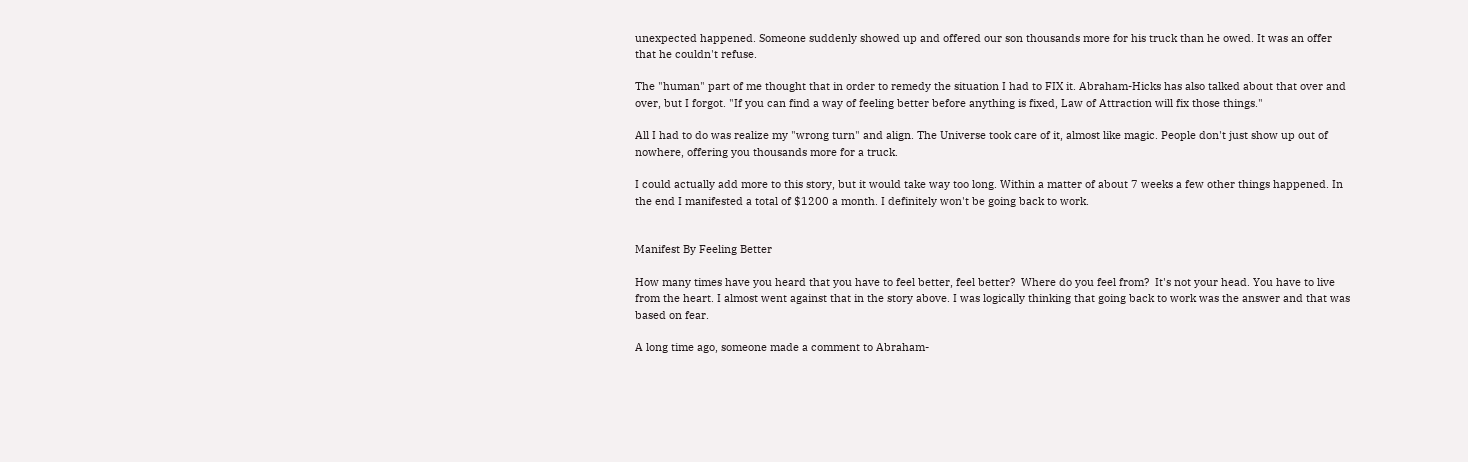unexpected happened. Someone suddenly showed up and offered our son thousands more for his truck than he owed. It was an offer that he couldn't refuse.

The "human" part of me thought that in order to remedy the situation I had to FIX it. Abraham-Hicks has also talked about that over and over, but I forgot. "If you can find a way of feeling better before anything is fixed, Law of Attraction will fix those things."

All I had to do was realize my "wrong turn" and align. The Universe took care of it, almost like magic. People don't just show up out of nowhere, offering you thousands more for a truck.

I could actually add more to this story, but it would take way too long. Within a matter of about 7 weeks a few other things happened. In the end I manifested a total of $1200 a month. I definitely won't be going back to work.


Manifest By Feeling Better

How many times have you heard that you have to feel better, feel better?  Where do you feel from?  It's not your head. You have to live from the heart. I almost went against that in the story above. I was logically thinking that going back to work was the answer and that was based on fear.

A long time ago, someone made a comment to Abraham-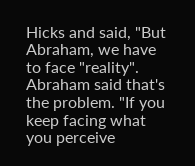Hicks and said, "But Abraham, we have to face "reality". Abraham said that's the problem. "If you keep facing what you perceive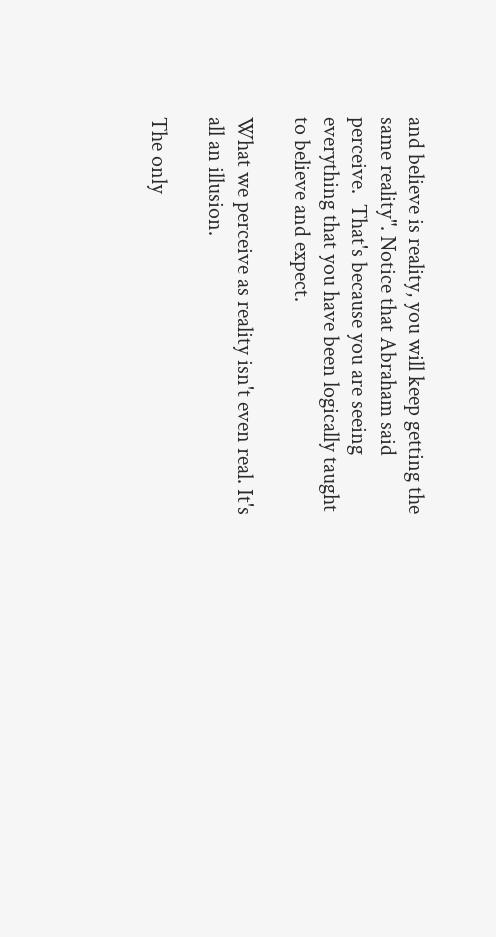and believe is reality, you will keep getting the same reality". Notice that Abraham said perceive.  That's because you are seeing everything that you have been logically taught to believe and expect.

What we perceive as reality isn't even real. It's all an illusion.

The only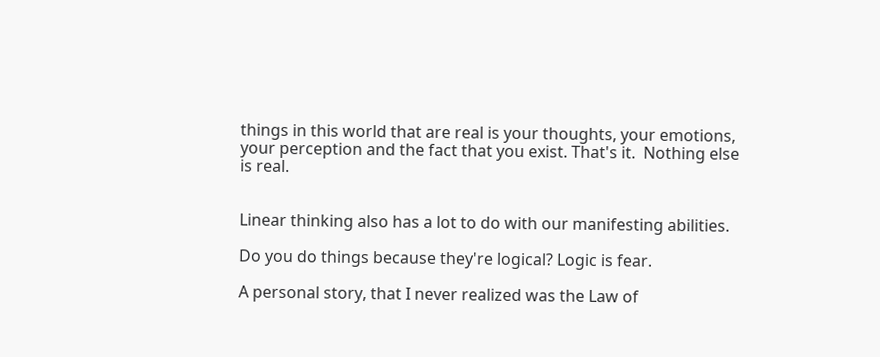things in this world that are real is your thoughts, your emotions, your perception and the fact that you exist. That's it.  Nothing else is real.


Linear thinking also has a lot to do with our manifesting abilities.

Do you do things because they're logical? Logic is fear.

A personal story, that I never realized was the Law of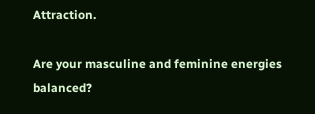Attraction.

Are your masculine and feminine energies balanced?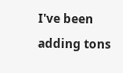I've been adding tons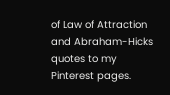of Law of Attraction and Abraham-Hicks quotes to my Pinterest pages.